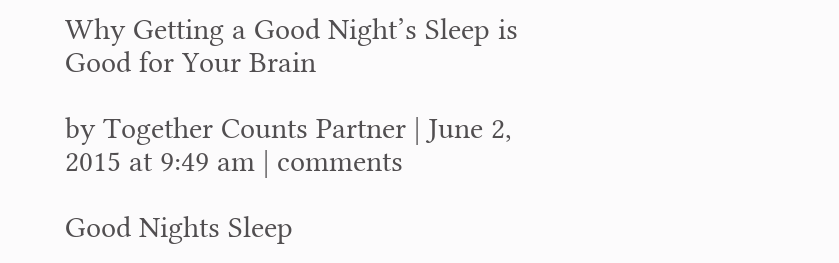Why Getting a Good Night’s Sleep is Good for Your Brain

by Together Counts Partner | June 2, 2015 at 9:49 am | comments

Good Nights Sleep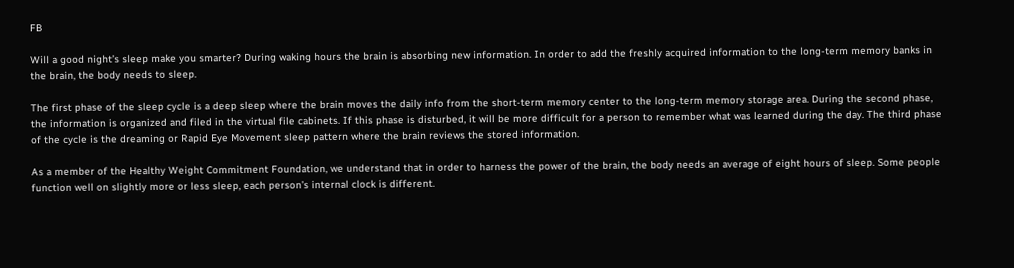FB

Will a good night’s sleep make you smarter? During waking hours the brain is absorbing new information. In order to add the freshly acquired information to the long-term memory banks in the brain, the body needs to sleep.

The first phase of the sleep cycle is a deep sleep where the brain moves the daily info from the short-term memory center to the long-term memory storage area. During the second phase, the information is organized and filed in the virtual file cabinets. If this phase is disturbed, it will be more difficult for a person to remember what was learned during the day. The third phase of the cycle is the dreaming or Rapid Eye Movement sleep pattern where the brain reviews the stored information.

As a member of the Healthy Weight Commitment Foundation, we understand that in order to harness the power of the brain, the body needs an average of eight hours of sleep. Some people function well on slightly more or less sleep, each person’s internal clock is different.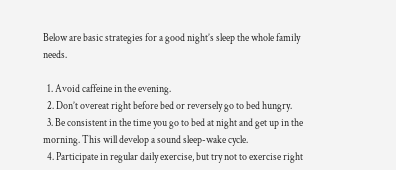Below are basic strategies for a good night’s sleep the whole family needs.

  1. Avoid caffeine in the evening.
  2. Don’t overeat right before bed or reversely go to bed hungry.
  3. Be consistent in the time you go to bed at night and get up in the morning. This will develop a sound sleep-wake cycle.
  4. Participate in regular daily exercise, but try not to exercise right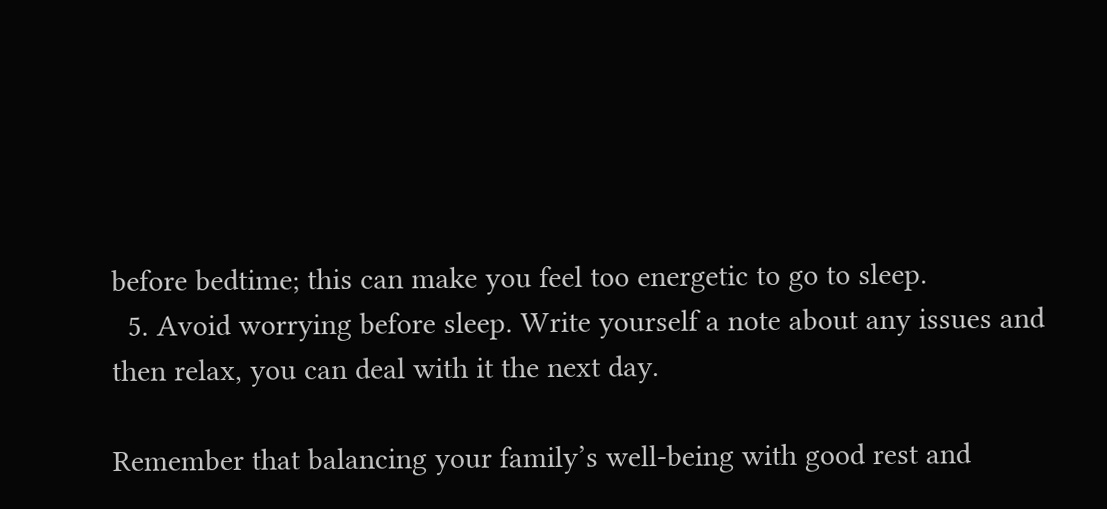before bedtime; this can make you feel too energetic to go to sleep.
  5. Avoid worrying before sleep. Write yourself a note about any issues and then relax, you can deal with it the next day.

Remember that balancing your family’s well-being with good rest and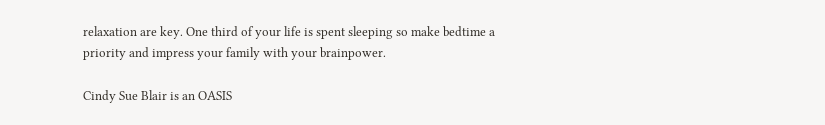relaxation are key. One third of your life is spent sleeping so make bedtime a priority and impress your family with your brainpower.

Cindy Sue Blair is an OASIS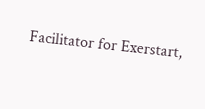Facilitator for Exerstart,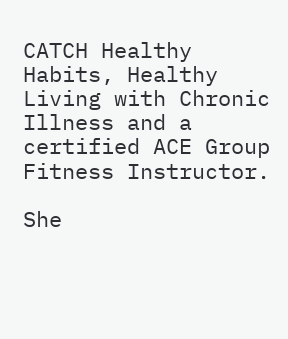CATCH Healthy Habits, Healthy Living with Chronic Illness and a certified ACE Group Fitness Instructor.

She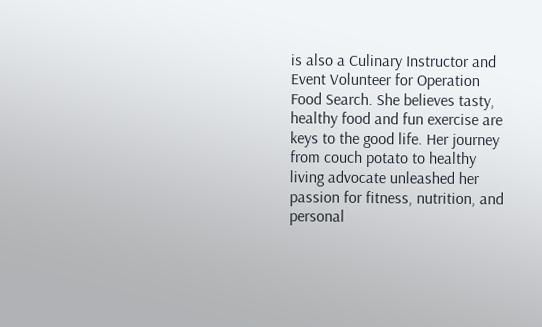is also a Culinary Instructor and Event Volunteer for Operation Food Search. She believes tasty, healthy food and fun exercise are keys to the good life. Her journey from couch potato to healthy living advocate unleashed her passion for fitness, nutrition, and personal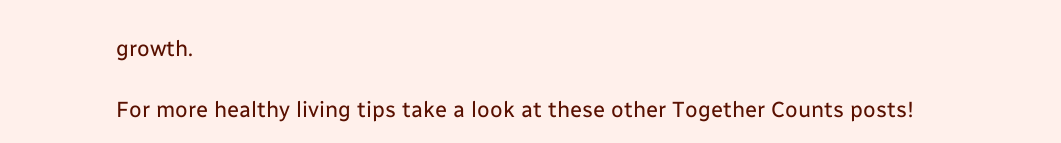growth.

For more healthy living tips take a look at these other Together Counts posts!